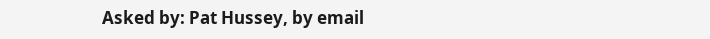Asked by: Pat Hussey, by email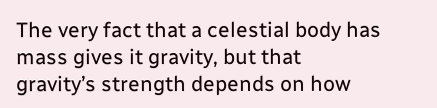The very fact that a celestial body has mass gives it gravity, but that gravity’s strength depends on how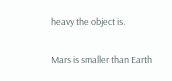heavy the object is.

Mars is smaller than Earth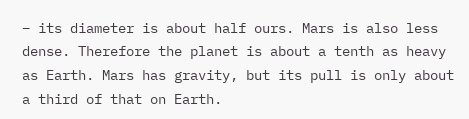– its diameter is about half ours. Mars is also less dense. Therefore the planet is about a tenth as heavy as Earth. Mars has gravity, but its pull is only about a third of that on Earth.